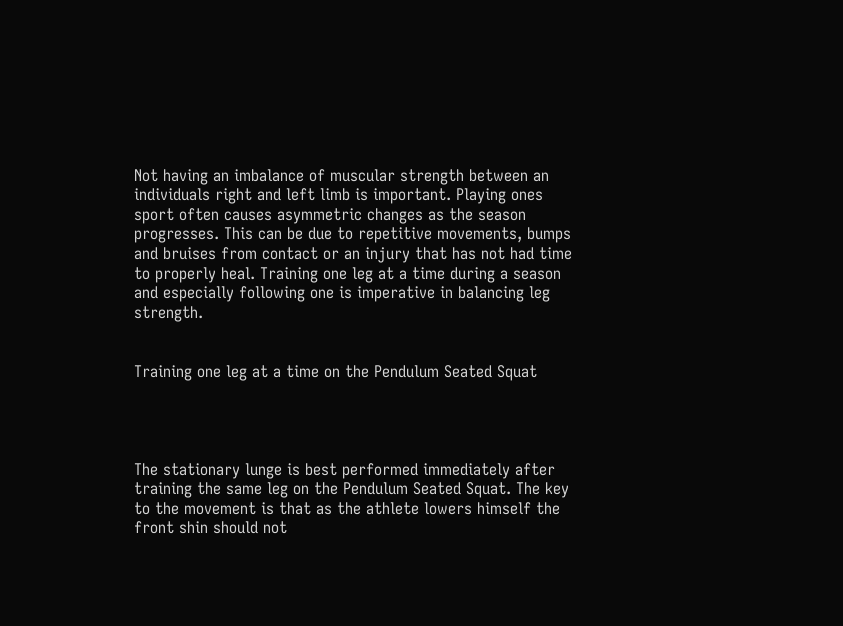Not having an imbalance of muscular strength between an individuals right and left limb is important. Playing ones sport often causes asymmetric changes as the season progresses. This can be due to repetitive movements, bumps and bruises from contact or an injury that has not had time to properly heal. Training one leg at a time during a season and especially following one is imperative in balancing leg strength.


Training one leg at a time on the Pendulum Seated Squat




The stationary lunge is best performed immediately after training the same leg on the Pendulum Seated Squat. The key to the movement is that as the athlete lowers himself the front shin should not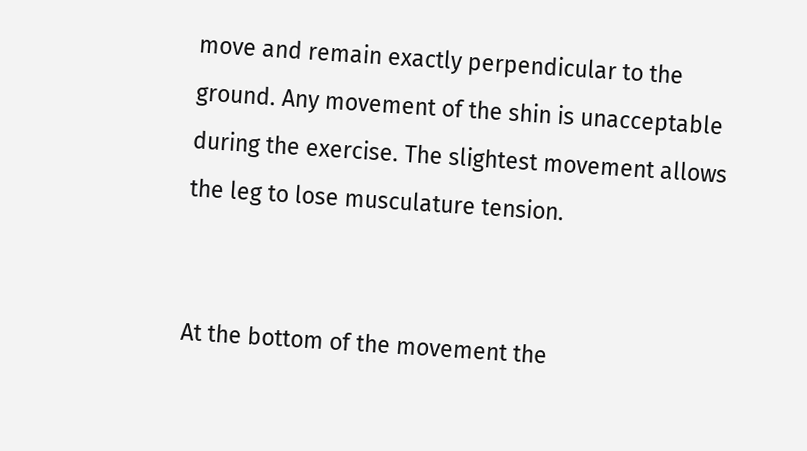move and remain exactly perpendicular to the ground. Any movement of the shin is unacceptable during the exercise. The slightest movement allows the leg to lose musculature tension.


At the bottom of the movement the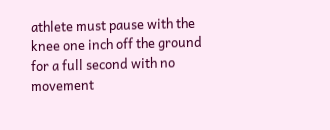athlete must pause with the knee one inch off the ground for a full second with no movement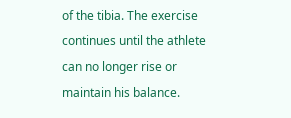of the tibia. The exercise continues until the athlete can no longer rise or maintain his balance.